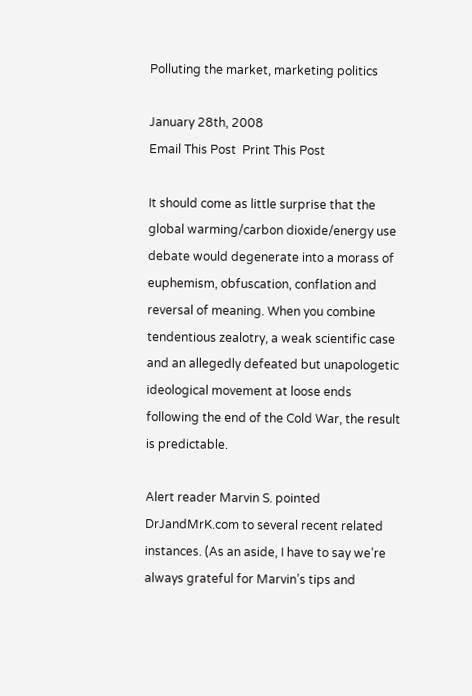Polluting the market, marketing politics

January 28th, 2008
Email This Post  Print This Post

It should come as little surprise that the global warming/carbon dioxide/energy use debate would degenerate into a morass of euphemism, obfuscation, conflation and reversal of meaning. When you combine tendentious zealotry, a weak scientific case and an allegedly defeated but unapologetic ideological movement at loose ends following the end of the Cold War, the result is predictable.

Alert reader Marvin S. pointed DrJandMrK.com to several recent related instances. (As an aside, I have to say we’re always grateful for Marvin’s tips and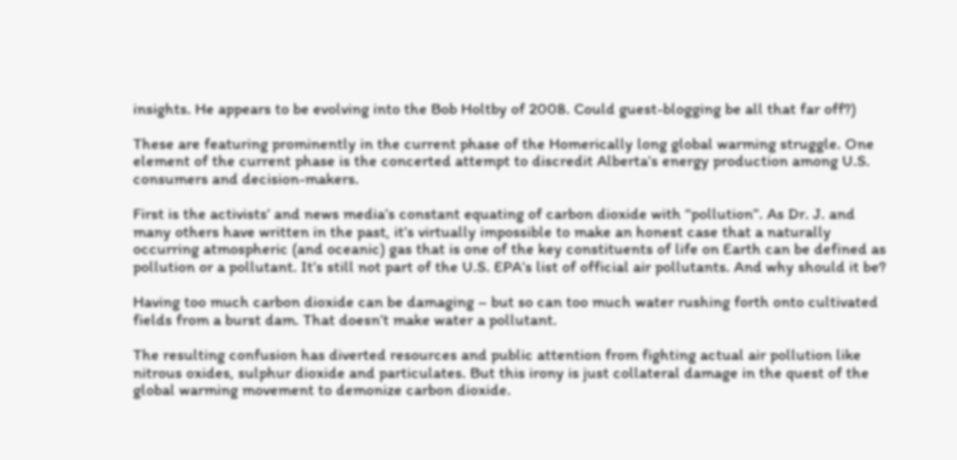insights. He appears to be evolving into the Bob Holtby of 2008. Could guest-blogging be all that far off?)

These are featuring prominently in the current phase of the Homerically long global warming struggle. One element of the current phase is the concerted attempt to discredit Alberta’s energy production among U.S. consumers and decision-makers.

First is the activists’ and news media’s constant equating of carbon dioxide with “pollution”. As Dr. J. and many others have written in the past, it’s virtually impossible to make an honest case that a naturally occurring atmospheric (and oceanic) gas that is one of the key constituents of life on Earth can be defined as pollution or a pollutant. It’s still not part of the U.S. EPA’s list of official air pollutants. And why should it be?

Having too much carbon dioxide can be damaging – but so can too much water rushing forth onto cultivated fields from a burst dam. That doesn’t make water a pollutant.

The resulting confusion has diverted resources and public attention from fighting actual air pollution like nitrous oxides, sulphur dioxide and particulates. But this irony is just collateral damage in the quest of the global warming movement to demonize carbon dioxide.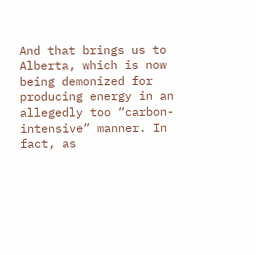And that brings us to Alberta, which is now being demonized for producing energy in an allegedly too “carbon-intensive” manner. In fact, as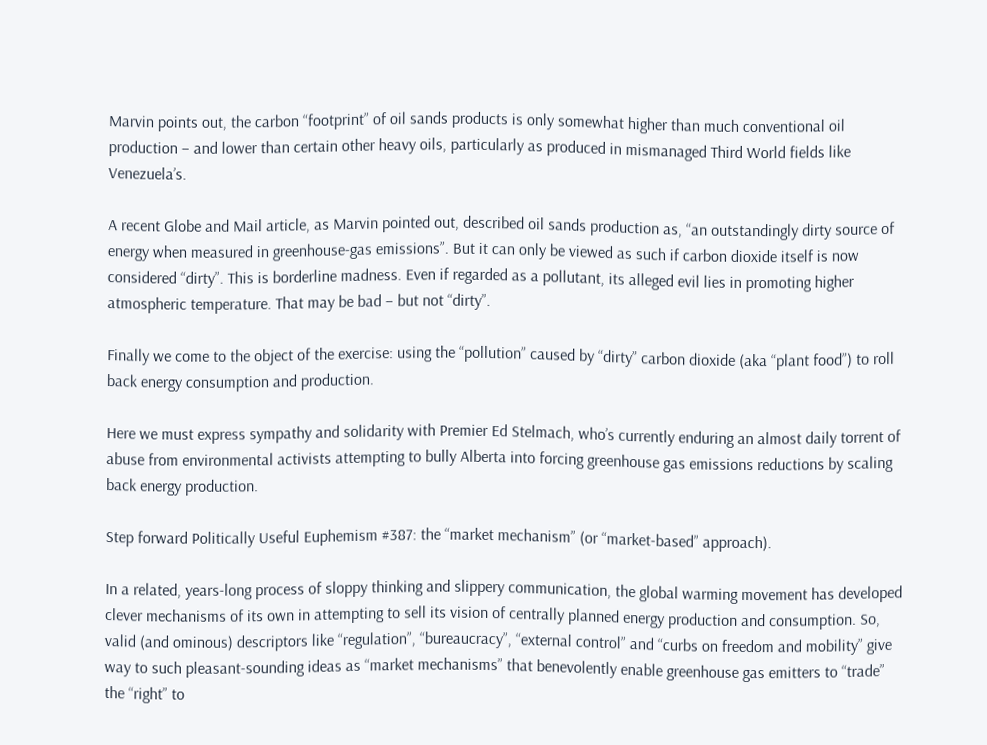Marvin points out, the carbon “footprint” of oil sands products is only somewhat higher than much conventional oil production – and lower than certain other heavy oils, particularly as produced in mismanaged Third World fields like Venezuela’s.

A recent Globe and Mail article, as Marvin pointed out, described oil sands production as, “an outstandingly dirty source of energy when measured in greenhouse-gas emissions”. But it can only be viewed as such if carbon dioxide itself is now considered “dirty”. This is borderline madness. Even if regarded as a pollutant, its alleged evil lies in promoting higher atmospheric temperature. That may be bad – but not “dirty”.

Finally we come to the object of the exercise: using the “pollution” caused by “dirty” carbon dioxide (aka “plant food”) to roll back energy consumption and production.

Here we must express sympathy and solidarity with Premier Ed Stelmach, who’s currently enduring an almost daily torrent of abuse from environmental activists attempting to bully Alberta into forcing greenhouse gas emissions reductions by scaling back energy production.

Step forward Politically Useful Euphemism #387: the “market mechanism” (or “market-based” approach).

In a related, years-long process of sloppy thinking and slippery communication, the global warming movement has developed clever mechanisms of its own in attempting to sell its vision of centrally planned energy production and consumption. So, valid (and ominous) descriptors like “regulation”, “bureaucracy”, “external control” and “curbs on freedom and mobility” give way to such pleasant-sounding ideas as “market mechanisms” that benevolently enable greenhouse gas emitters to “trade” the “right” to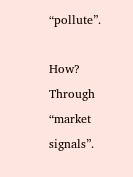“pollute”.

How? Through “market signals”.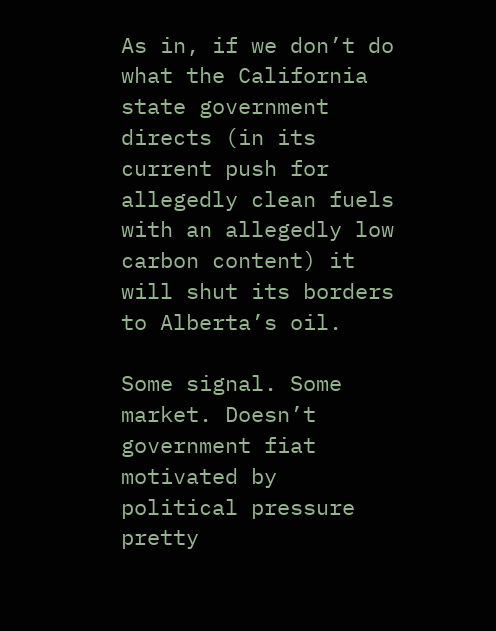As in, if we don’t do what the California state government directs (in its current push for allegedly clean fuels with an allegedly low carbon content) it will shut its borders to Alberta’s oil.

Some signal. Some market. Doesn’t government fiat motivated by political pressure pretty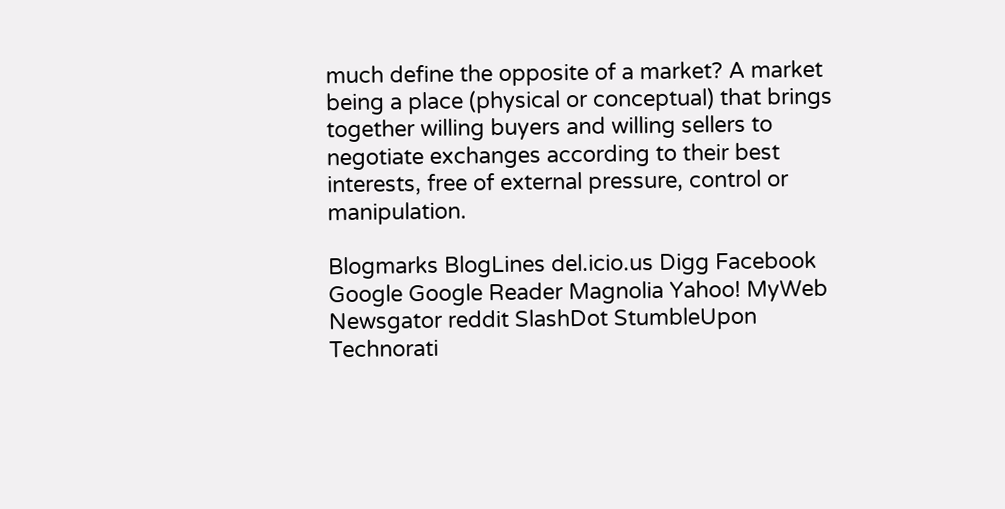much define the opposite of a market? A market being a place (physical or conceptual) that brings together willing buyers and willing sellers to negotiate exchanges according to their best interests, free of external pressure, control or manipulation.

Blogmarks BlogLines del.icio.us Digg Facebook Google Google Reader Magnolia Yahoo! MyWeb Newsgator reddit SlashDot StumbleUpon Technorati